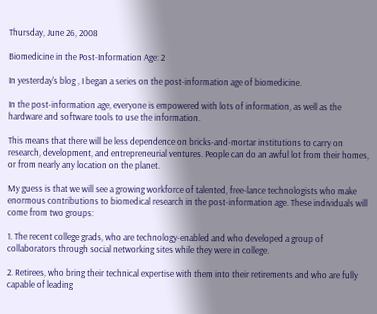Thursday, June 26, 2008

Biomedicine in the Post-Information Age: 2

In yesterday's blog , I began a series on the post-information age of biomedicine.

In the post-information age, everyone is empowered with lots of information, as well as the hardware and software tools to use the information.

This means that there will be less dependence on bricks-and-mortar institutions to carry on research, development, and entrepreneurial ventures. People can do an awful lot from their homes, or from nearly any location on the planet.

My guess is that we will see a growing workforce of talented, free-lance technologists who make enormous contributions to biomedical research in the post-information age. These individuals will come from two groups:

1. The recent college grads, who are technology-enabled and who developed a group of collaborators through social networking sites while they were in college.

2. Retirees, who bring their technical expertise with them into their retirements and who are fully capable of leading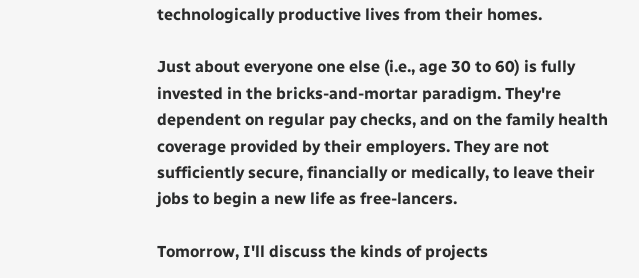technologically productive lives from their homes.

Just about everyone one else (i.e., age 30 to 60) is fully invested in the bricks-and-mortar paradigm. They're dependent on regular pay checks, and on the family health coverage provided by their employers. They are not sufficiently secure, financially or medically, to leave their jobs to begin a new life as free-lancers.

Tomorrow, I'll discuss the kinds of projects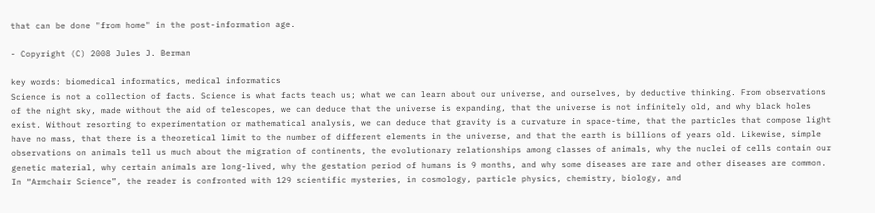that can be done "from home" in the post-information age.

- Copyright (C) 2008 Jules J. Berman

key words: biomedical informatics, medical informatics
Science is not a collection of facts. Science is what facts teach us; what we can learn about our universe, and ourselves, by deductive thinking. From observations of the night sky, made without the aid of telescopes, we can deduce that the universe is expanding, that the universe is not infinitely old, and why black holes exist. Without resorting to experimentation or mathematical analysis, we can deduce that gravity is a curvature in space-time, that the particles that compose light have no mass, that there is a theoretical limit to the number of different elements in the universe, and that the earth is billions of years old. Likewise, simple observations on animals tell us much about the migration of continents, the evolutionary relationships among classes of animals, why the nuclei of cells contain our genetic material, why certain animals are long-lived, why the gestation period of humans is 9 months, and why some diseases are rare and other diseases are common. In “Armchair Science”, the reader is confronted with 129 scientific mysteries, in cosmology, particle physics, chemistry, biology, and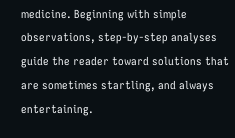medicine. Beginning with simple observations, step-by-step analyses guide the reader toward solutions that are sometimes startling, and always entertaining.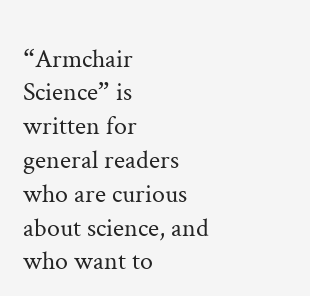“Armchair Science” is written for general readers who are curious about science, and who want to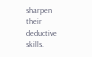sharpen their deductive skills.